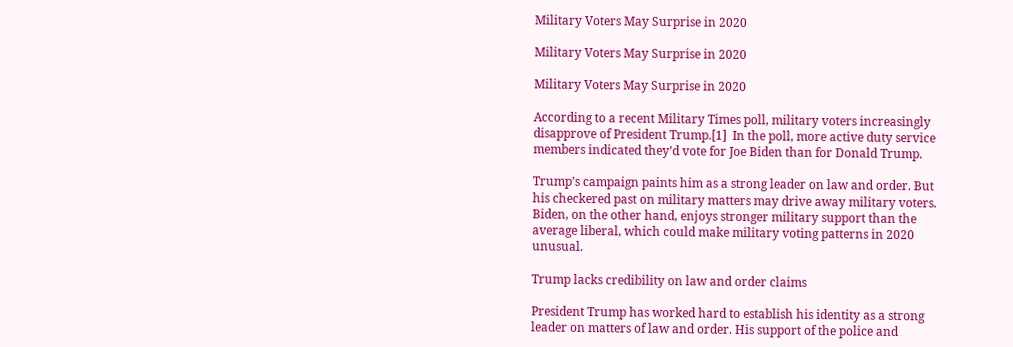Military Voters May Surprise in 2020

Military Voters May Surprise in 2020

Military Voters May Surprise in 2020

According to a recent Military Times poll, military voters increasingly disapprove of President Trump.[1]  In the poll, more active duty service members indicated they’d vote for Joe Biden than for Donald Trump.

Trump’s campaign paints him as a strong leader on law and order. But his checkered past on military matters may drive away military voters. Biden, on the other hand, enjoys stronger military support than the average liberal, which could make military voting patterns in 2020 unusual.

Trump lacks credibility on law and order claims

President Trump has worked hard to establish his identity as a strong leader on matters of law and order. His support of the police and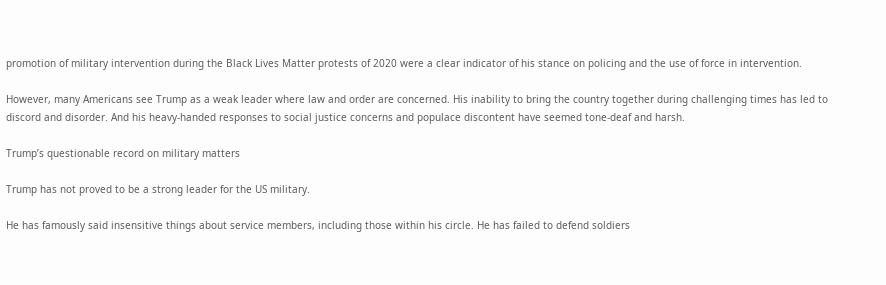promotion of military intervention during the Black Lives Matter protests of 2020 were a clear indicator of his stance on policing and the use of force in intervention.

However, many Americans see Trump as a weak leader where law and order are concerned. His inability to bring the country together during challenging times has led to discord and disorder. And his heavy-handed responses to social justice concerns and populace discontent have seemed tone-deaf and harsh.

Trump’s questionable record on military matters

Trump has not proved to be a strong leader for the US military.

He has famously said insensitive things about service members, including those within his circle. He has failed to defend soldiers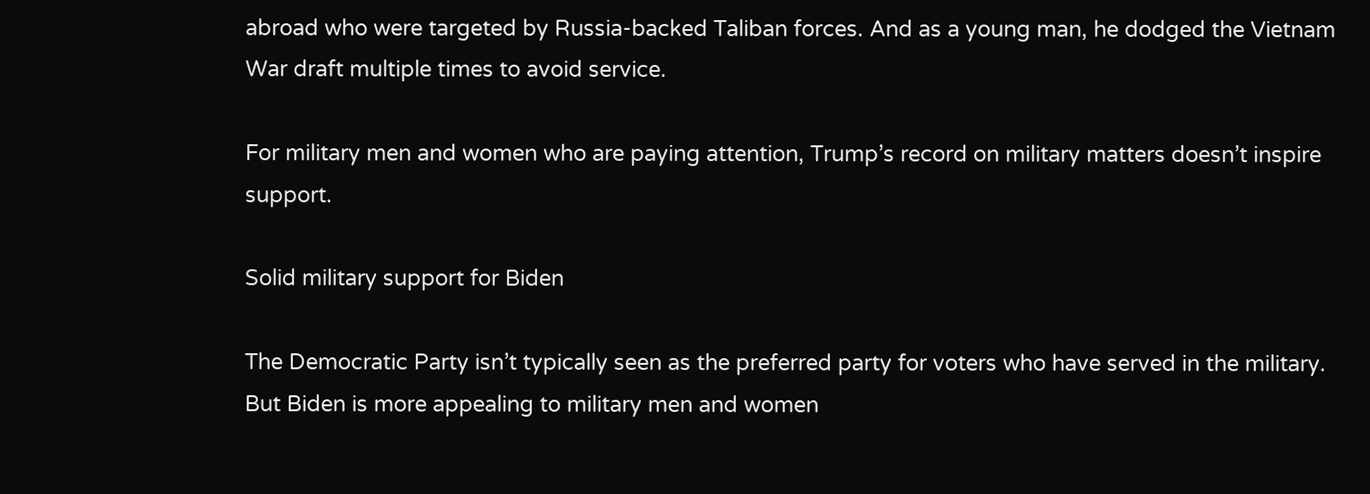abroad who were targeted by Russia-backed Taliban forces. And as a young man, he dodged the Vietnam War draft multiple times to avoid service.

For military men and women who are paying attention, Trump’s record on military matters doesn’t inspire support.

Solid military support for Biden

The Democratic Party isn’t typically seen as the preferred party for voters who have served in the military. But Biden is more appealing to military men and women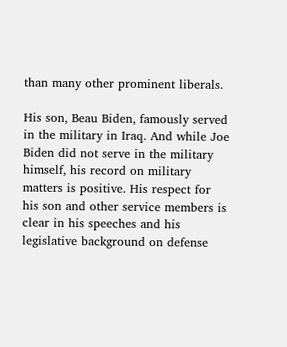than many other prominent liberals.

His son, Beau Biden, famously served in the military in Iraq. And while Joe Biden did not serve in the military himself, his record on military matters is positive. His respect for his son and other service members is clear in his speeches and his legislative background on defense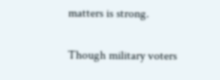matters is strong.

Though military voters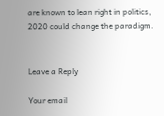are known to lean right in politics, 2020 could change the paradigm.


Leave a Reply

Your email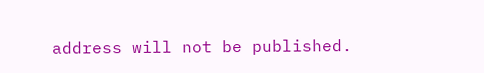address will not be published.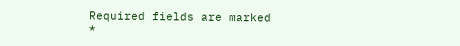Required fields are marked *